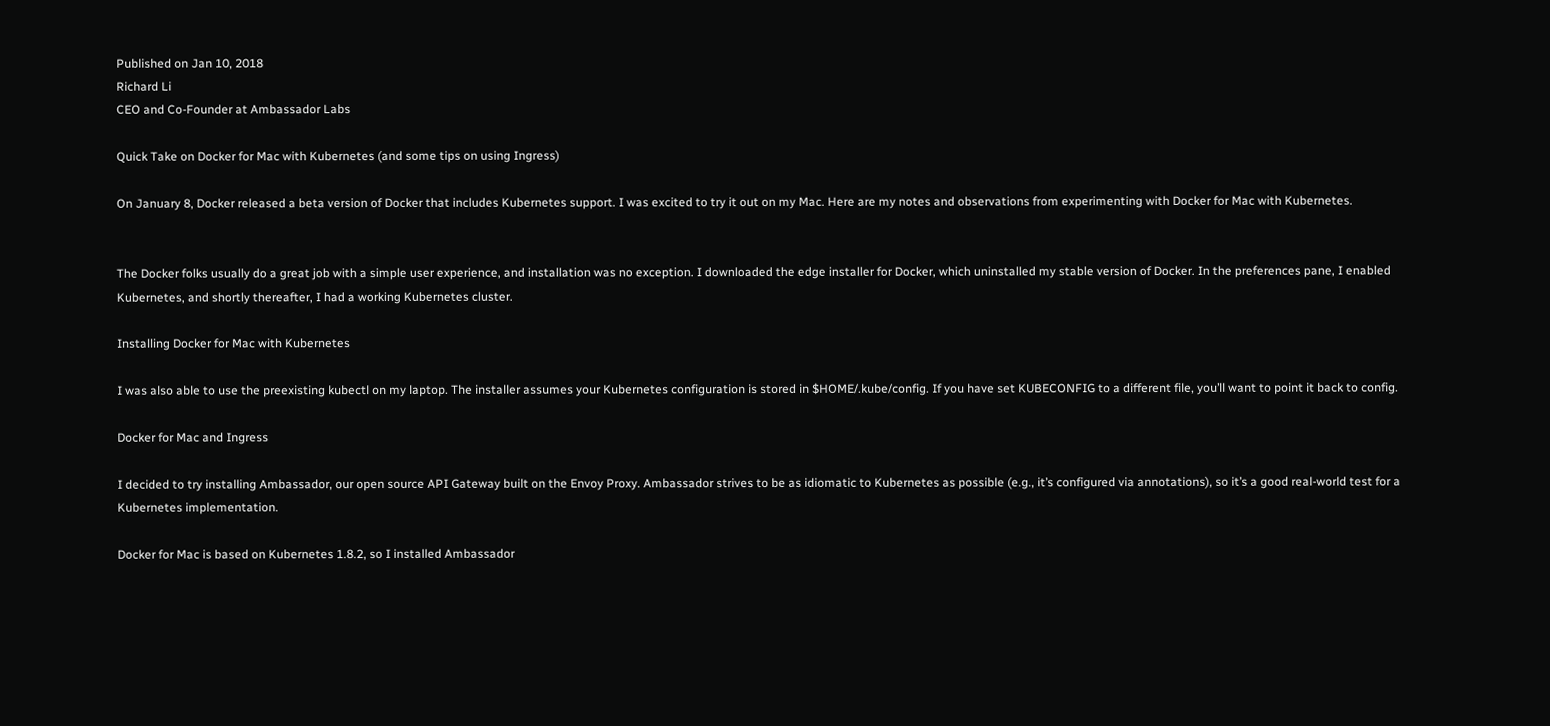Published on Jan 10, 2018
Richard Li
CEO and Co-Founder at Ambassador Labs

Quick Take on Docker for Mac with Kubernetes (and some tips on using Ingress)

On January 8, Docker released a beta version of Docker that includes Kubernetes support. I was excited to try it out on my Mac. Here are my notes and observations from experimenting with Docker for Mac with Kubernetes.


The Docker folks usually do a great job with a simple user experience, and installation was no exception. I downloaded the edge installer for Docker, which uninstalled my stable version of Docker. In the preferences pane, I enabled Kubernetes, and shortly thereafter, I had a working Kubernetes cluster.

Installing Docker for Mac with Kubernetes

I was also able to use the preexisting kubectl on my laptop. The installer assumes your Kubernetes configuration is stored in $HOME/.kube/config. If you have set KUBECONFIG to a different file, you’ll want to point it back to config.

Docker for Mac and Ingress

I decided to try installing Ambassador, our open source API Gateway built on the Envoy Proxy. Ambassador strives to be as idiomatic to Kubernetes as possible (e.g., it’s configured via annotations), so it’s a good real-world test for a Kubernetes implementation.

Docker for Mac is based on Kubernetes 1.8.2, so I installed Ambassador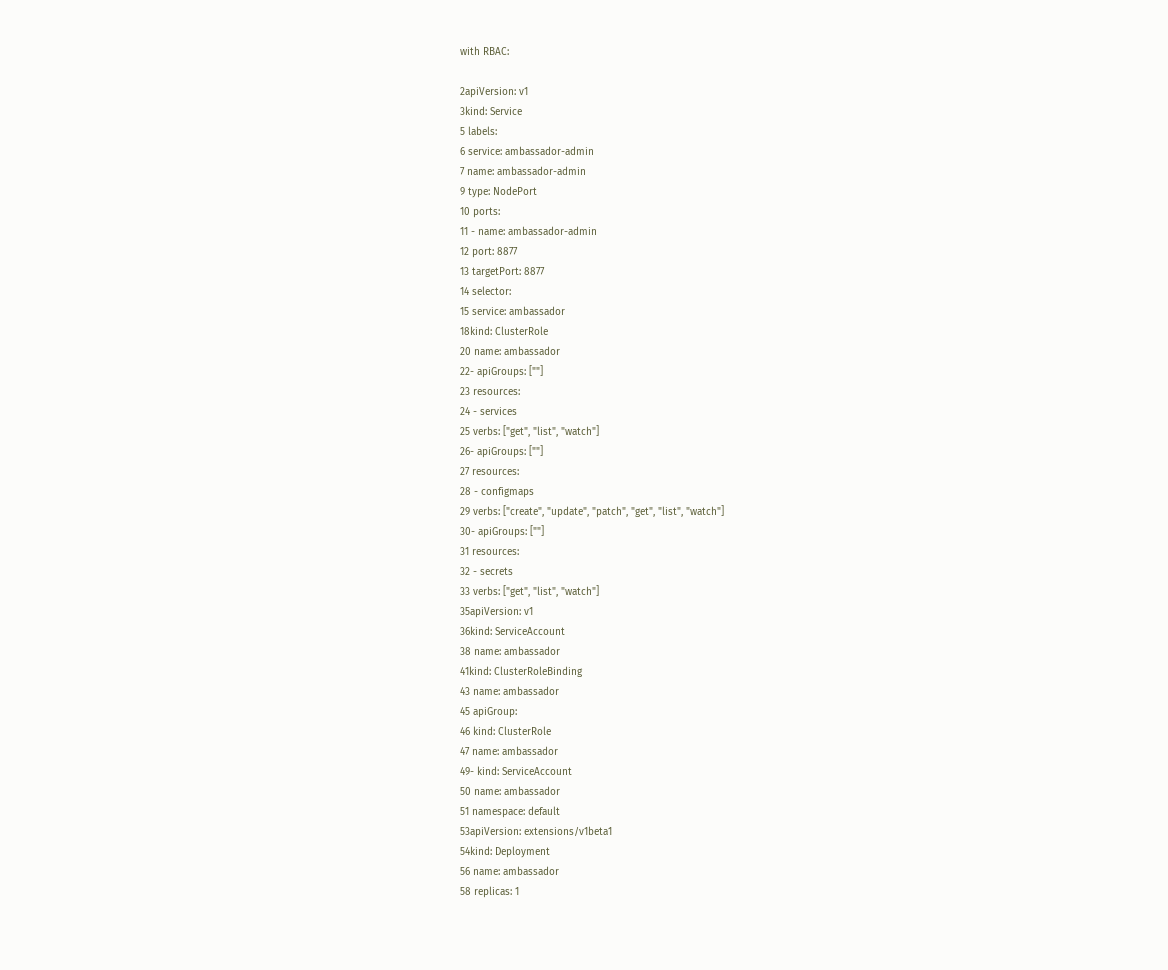with RBAC:

2apiVersion: v1
3kind: Service
5 labels:
6 service: ambassador-admin
7 name: ambassador-admin
9 type: NodePort
10 ports:
11 - name: ambassador-admin
12 port: 8877
13 targetPort: 8877
14 selector:
15 service: ambassador
18kind: ClusterRole
20 name: ambassador
22- apiGroups: [""]
23 resources:
24 - services
25 verbs: ["get", "list", "watch"]
26- apiGroups: [""]
27 resources:
28 - configmaps
29 verbs: ["create", "update", "patch", "get", "list", "watch"]
30- apiGroups: [""]
31 resources:
32 - secrets
33 verbs: ["get", "list", "watch"]
35apiVersion: v1
36kind: ServiceAccount
38 name: ambassador
41kind: ClusterRoleBinding
43 name: ambassador
45 apiGroup:
46 kind: ClusterRole
47 name: ambassador
49- kind: ServiceAccount
50 name: ambassador
51 namespace: default
53apiVersion: extensions/v1beta1
54kind: Deployment
56 name: ambassador
58 replicas: 1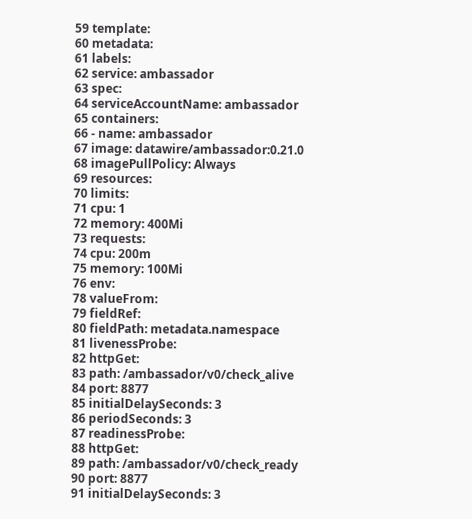59 template:
60 metadata:
61 labels:
62 service: ambassador
63 spec:
64 serviceAccountName: ambassador
65 containers:
66 - name: ambassador
67 image: datawire/ambassador:0.21.0
68 imagePullPolicy: Always
69 resources:
70 limits:
71 cpu: 1
72 memory: 400Mi
73 requests:
74 cpu: 200m
75 memory: 100Mi
76 env:
78 valueFrom:
79 fieldRef:
80 fieldPath: metadata.namespace
81 livenessProbe:
82 httpGet:
83 path: /ambassador/v0/check_alive
84 port: 8877
85 initialDelaySeconds: 3
86 periodSeconds: 3
87 readinessProbe:
88 httpGet:
89 path: /ambassador/v0/check_ready
90 port: 8877
91 initialDelaySeconds: 3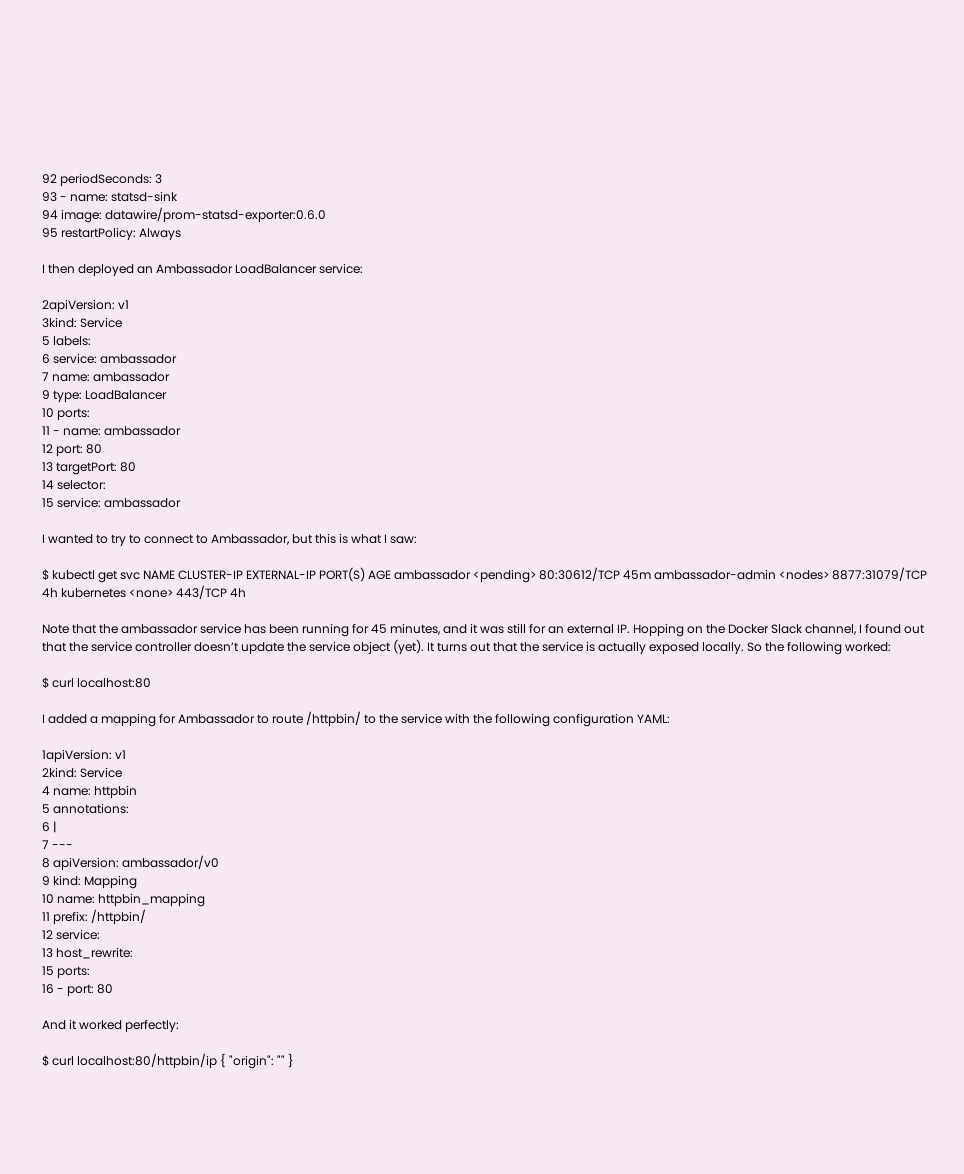92 periodSeconds: 3
93 - name: statsd-sink
94 image: datawire/prom-statsd-exporter:0.6.0
95 restartPolicy: Always

I then deployed an Ambassador LoadBalancer service:

2apiVersion: v1
3kind: Service
5 labels:
6 service: ambassador
7 name: ambassador
9 type: LoadBalancer
10 ports:
11 - name: ambassador
12 port: 80
13 targetPort: 80
14 selector:
15 service: ambassador

I wanted to try to connect to Ambassador, but this is what I saw:

$ kubectl get svc NAME CLUSTER-IP EXTERNAL-IP PORT(S) AGE ambassador <pending> 80:30612/TCP 45m ambassador-admin <nodes> 8877:31079/TCP 4h kubernetes <none> 443/TCP 4h

Note that the ambassador service has been running for 45 minutes, and it was still for an external IP. Hopping on the Docker Slack channel, I found out that the service controller doesn’t update the service object (yet). It turns out that the service is actually exposed locally. So the following worked:

$ curl localhost:80

I added a mapping for Ambassador to route /httpbin/ to the service with the following configuration YAML:

1apiVersion: v1
2kind: Service
4 name: httpbin
5 annotations:
6 |
7 ---
8 apiVersion: ambassador/v0
9 kind: Mapping
10 name: httpbin_mapping
11 prefix: /httpbin/
12 service:
13 host_rewrite:
15 ports:
16 - port: 80

And it worked perfectly:

$ curl localhost:80/httpbin/ip { "origin": "" }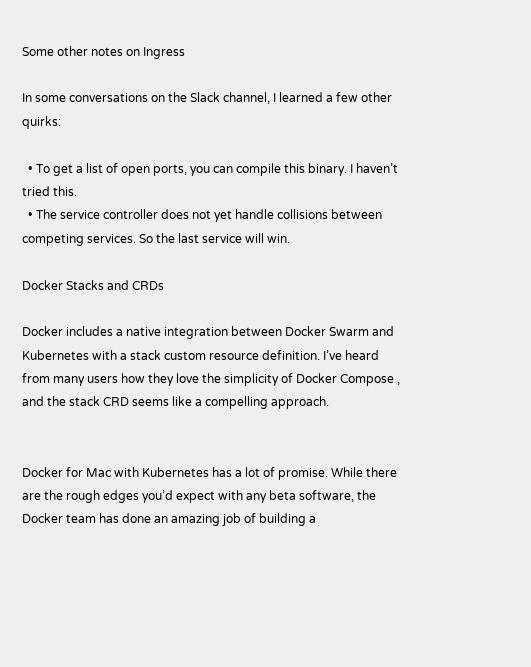Some other notes on Ingress

In some conversations on the Slack channel, I learned a few other quirks:

  • To get a list of open ports, you can compile this binary. I haven’t tried this.
  • The service controller does not yet handle collisions between competing services. So the last service will win.

Docker Stacks and CRDs

Docker includes a native integration between Docker Swarm and Kubernetes with a stack custom resource definition. I’ve heard from many users how they love the simplicity of Docker Compose , and the stack CRD seems like a compelling approach.


Docker for Mac with Kubernetes has a lot of promise. While there are the rough edges you’d expect with any beta software, the Docker team has done an amazing job of building a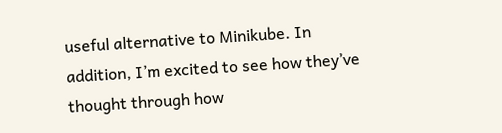useful alternative to Minikube. In addition, I’m excited to see how they’ve thought through how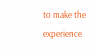to make the experience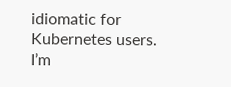idiomatic for Kubernetes users. I’m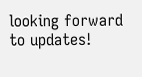looking forward to updates!